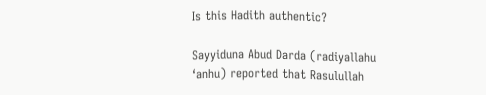Is this Hadith authentic?

Sayyiduna Abud Darda (radiyallahu ‘anhu) reported that Rasulullah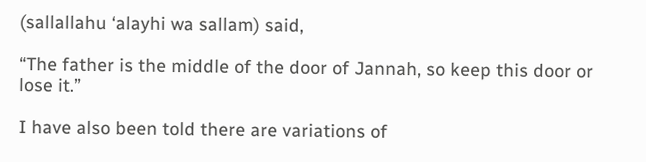(sallallahu ‘alayhi wa sallam) said,

“The father is the middle of the door of Jannah, so keep this door or lose it.”

I have also been told there are variations of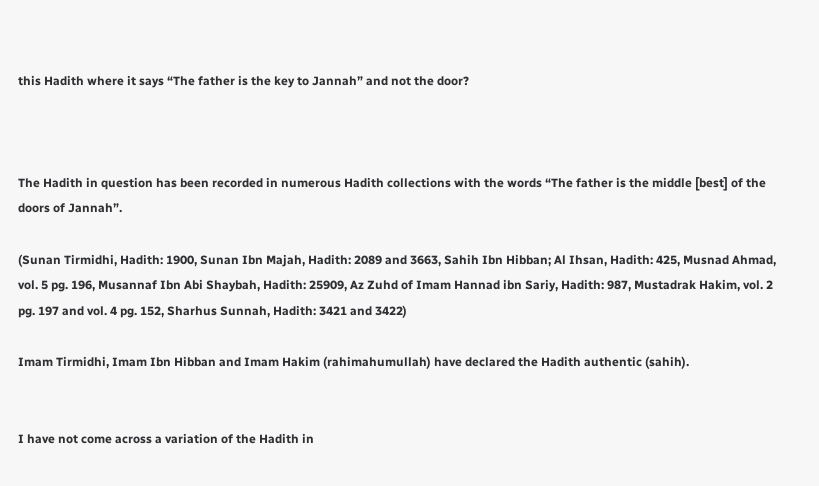this Hadith where it says “The father is the key to Jannah” and not the door?



The Hadith in question has been recorded in numerous Hadith collections with the words “The father is the middle [best] of the doors of Jannah”.

(Sunan Tirmidhi, Hadith: 1900, Sunan Ibn Majah, Hadith: 2089 and 3663, Sahih Ibn Hibban; Al Ihsan, Hadith: 425, Musnad Ahmad, vol. 5 pg. 196, Musannaf Ibn Abi Shaybah, Hadith: 25909, Az Zuhd of Imam Hannad ibn Sariy, Hadith: 987, Mustadrak Hakim, vol. 2 pg. 197 and vol. 4 pg. 152, Sharhus Sunnah, Hadith: 3421 and 3422)

Imam Tirmidhi, Imam Ibn Hibban and Imam Hakim (rahimahumullah) have declared the Hadith authentic (sahih).


I have not come across a variation of the Hadith in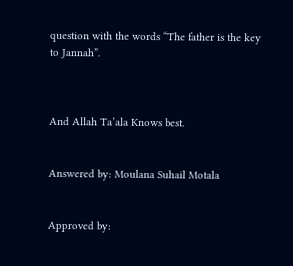question with the words “The father is the key to Jannah”.



And Allah Ta’ala Knows best.


Answered by: Moulana Suhail Motala


Approved by: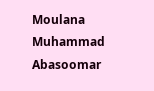Moulana Muhammad Abasoomar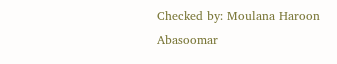Checked by: Moulana Haroon Abasoomar